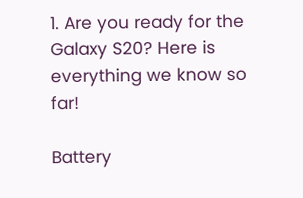1. Are you ready for the Galaxy S20? Here is everything we know so far!

Battery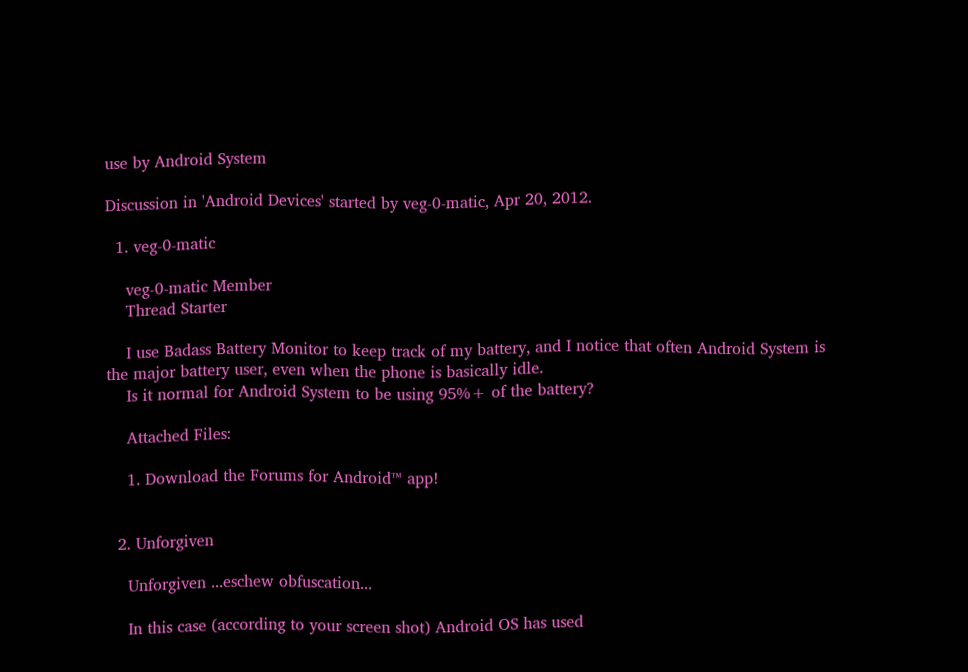use by Android System

Discussion in 'Android Devices' started by veg-0-matic, Apr 20, 2012.

  1. veg-0-matic

    veg-0-matic Member
    Thread Starter

    I use Badass Battery Monitor to keep track of my battery, and I notice that often Android System is the major battery user, even when the phone is basically idle.
    Is it normal for Android System to be using 95%+ of the battery?

    Attached Files:

    1. Download the Forums for Android™ app!


  2. Unforgiven

    Unforgiven ...eschew obfuscation...

    In this case (according to your screen shot) Android OS has used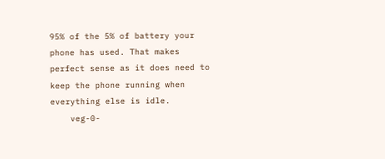95% of the 5% of battery your phone has used. That makes perfect sense as it does need to keep the phone running when everything else is idle.
    veg-0-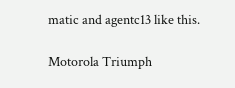matic and agentc13 like this.

Motorola Triumph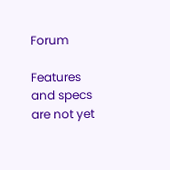Forum

Features and specs are not yet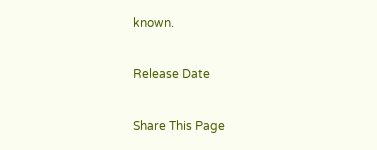known.

Release Date

Share This Page